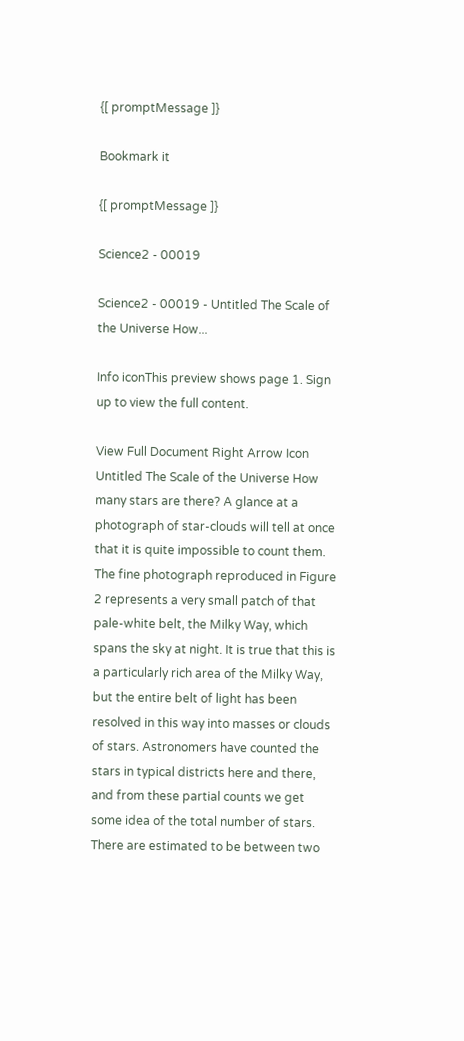{[ promptMessage ]}

Bookmark it

{[ promptMessage ]}

Science2 - 00019

Science2 - 00019 - Untitled The Scale of the Universe How...

Info iconThis preview shows page 1. Sign up to view the full content.

View Full Document Right Arrow Icon
Untitled The Scale of the Universe How many stars are there? A glance at a photograph of star-clouds will tell at once that it is quite impossible to count them. The fine photograph reproduced in Figure 2 represents a very small patch of that pale-white belt, the Milky Way, which spans the sky at night. It is true that this is a particularly rich area of the Milky Way, but the entire belt of light has been resolved in this way into masses or clouds of stars. Astronomers have counted the stars in typical districts here and there, and from these partial counts we get some idea of the total number of stars. There are estimated to be between two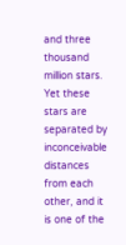and three thousand million stars. Yet these stars are separated by inconceivable distances from each other, and it is one of the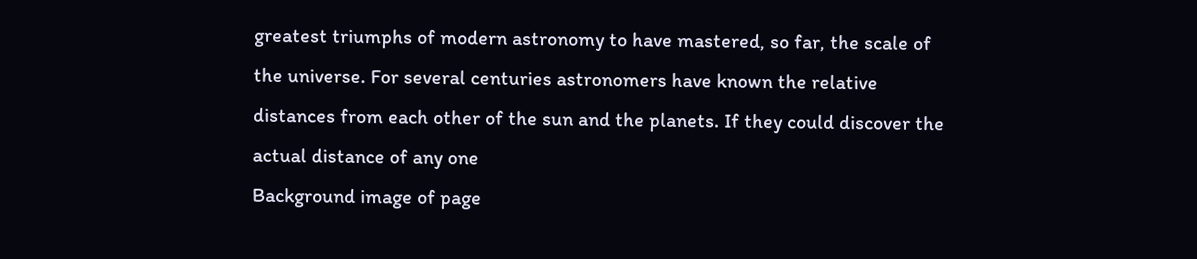greatest triumphs of modern astronomy to have mastered, so far, the scale of the universe. For several centuries astronomers have known the relative distances from each other of the sun and the planets. If they could discover the actual distance of any one
Background image of page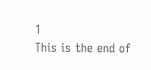1
This is the end of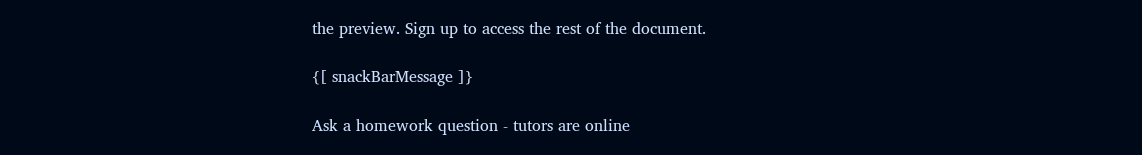the preview. Sign up to access the rest of the document.

{[ snackBarMessage ]}

Ask a homework question - tutors are online